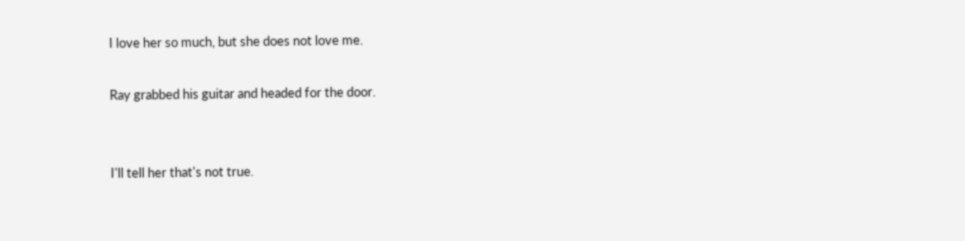I love her so much, but she does not love me.

Ray grabbed his guitar and headed for the door.


I'll tell her that's not true.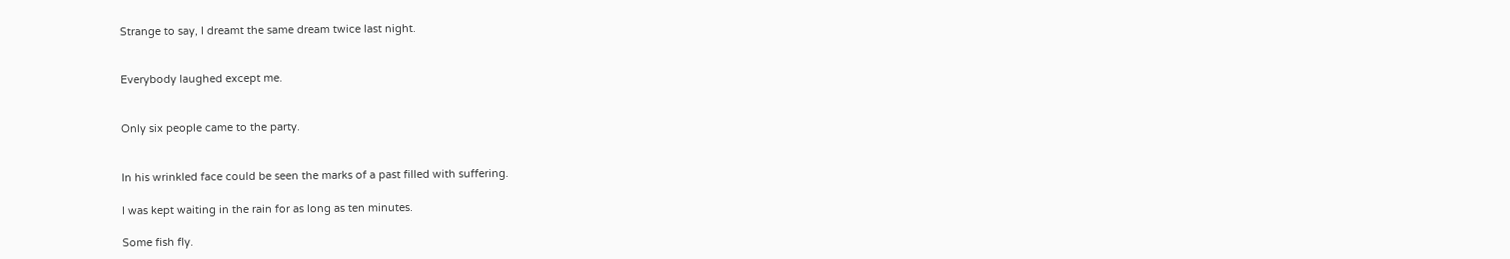Strange to say, I dreamt the same dream twice last night.


Everybody laughed except me.


Only six people came to the party.


In his wrinkled face could be seen the marks of a past filled with suffering.

I was kept waiting in the rain for as long as ten minutes.

Some fish fly.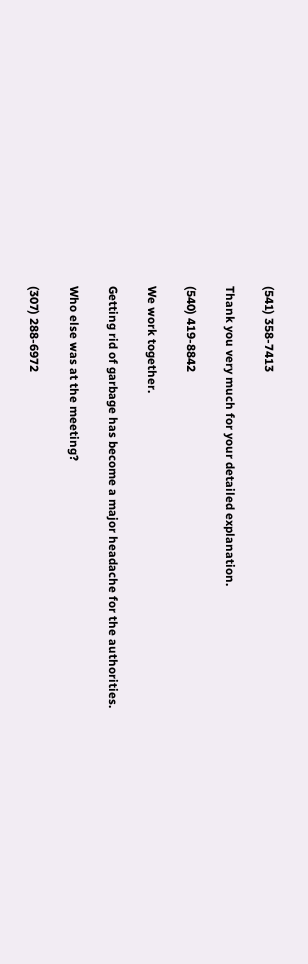(541) 358-7413

Thank you very much for your detailed explanation.

(540) 419-8842

We work together.

Getting rid of garbage has become a major headache for the authorities.

Who else was at the meeting?

(307) 288-6972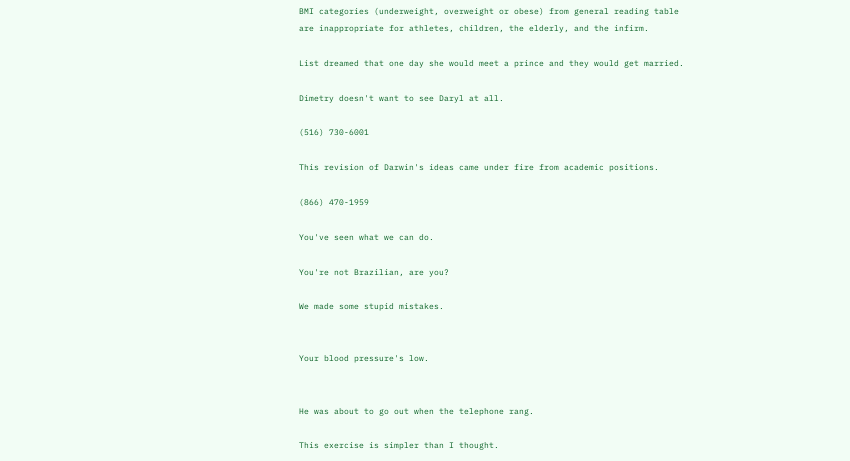BMI categories (underweight, overweight or obese) from general reading table are inappropriate for athletes, children, the elderly, and the infirm.

List dreamed that one day she would meet a prince and they would get married.

Dimetry doesn't want to see Daryl at all.

(516) 730-6001

This revision of Darwin's ideas came under fire from academic positions.

(866) 470-1959

You've seen what we can do.

You're not Brazilian, are you?

We made some stupid mistakes.


Your blood pressure's low.


He was about to go out when the telephone rang.

This exercise is simpler than I thought.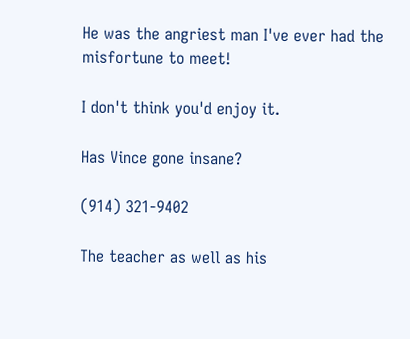He was the angriest man I've ever had the misfortune to meet!

I don't think you'd enjoy it.

Has Vince gone insane?

(914) 321-9402

The teacher as well as his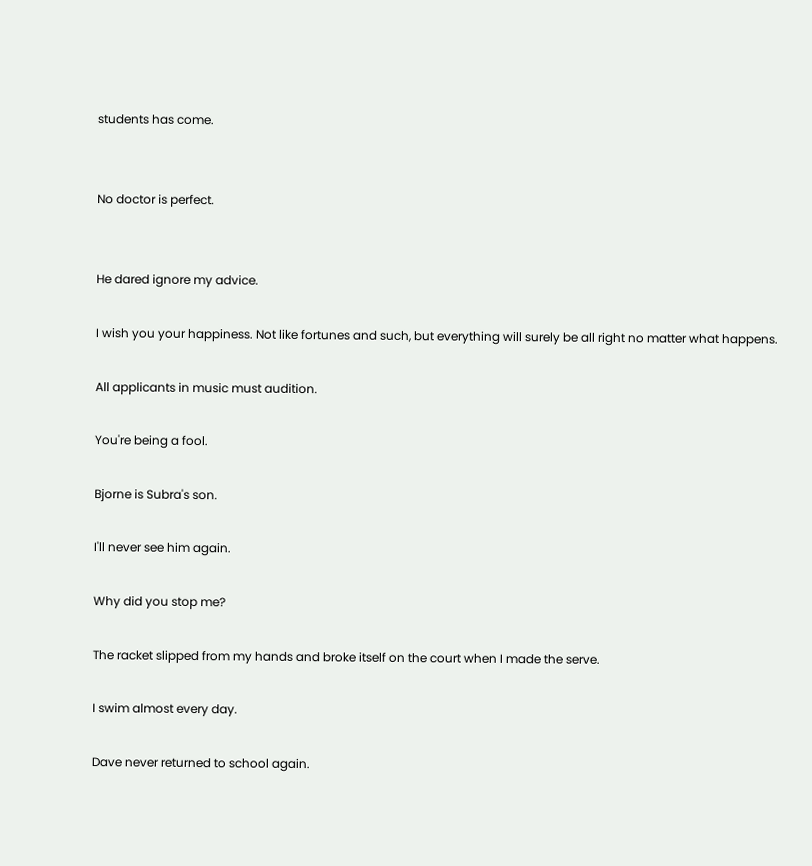students has come.


No doctor is perfect.


He dared ignore my advice.

I wish you your happiness. Not like fortunes and such, but everything will surely be all right no matter what happens.

All applicants in music must audition.

You're being a fool.

Bjorne is Subra's son.

I'll never see him again.

Why did you stop me?

The racket slipped from my hands and broke itself on the court when I made the serve.

I swim almost every day.

Dave never returned to school again.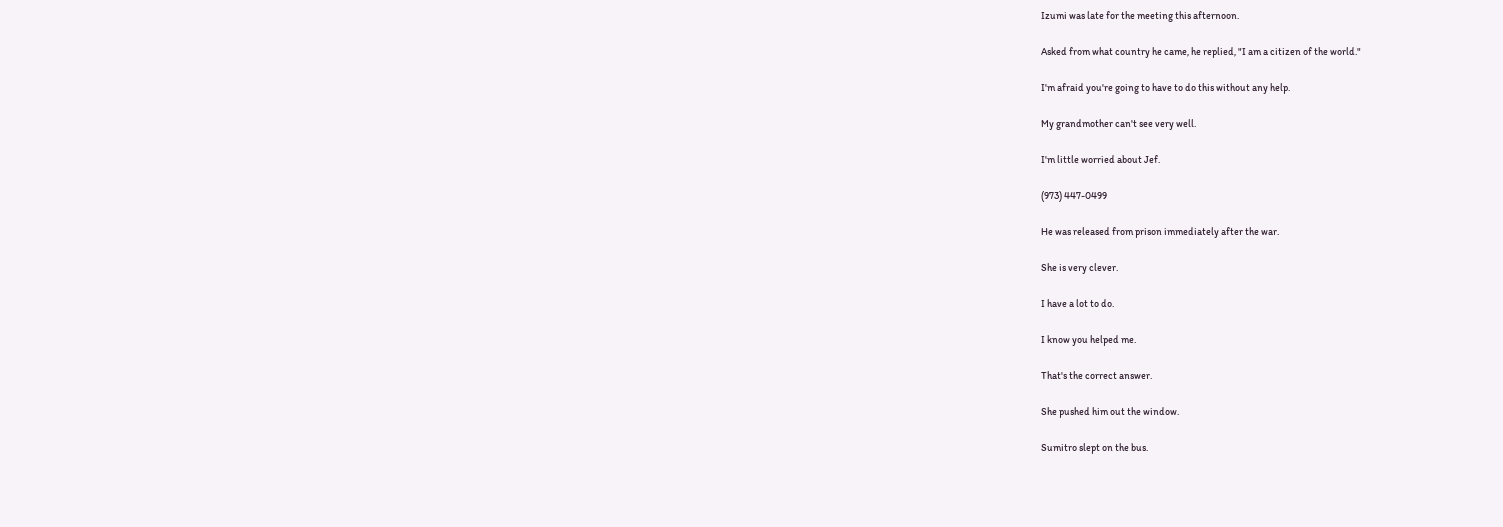Izumi was late for the meeting this afternoon.

Asked from what country he came, he replied, "I am a citizen of the world."

I'm afraid you're going to have to do this without any help.

My grandmother can't see very well.

I'm little worried about Jef.

(973) 447-0499

He was released from prison immediately after the war.

She is very clever.

I have a lot to do.

I know you helped me.

That's the correct answer.

She pushed him out the window.

Sumitro slept on the bus.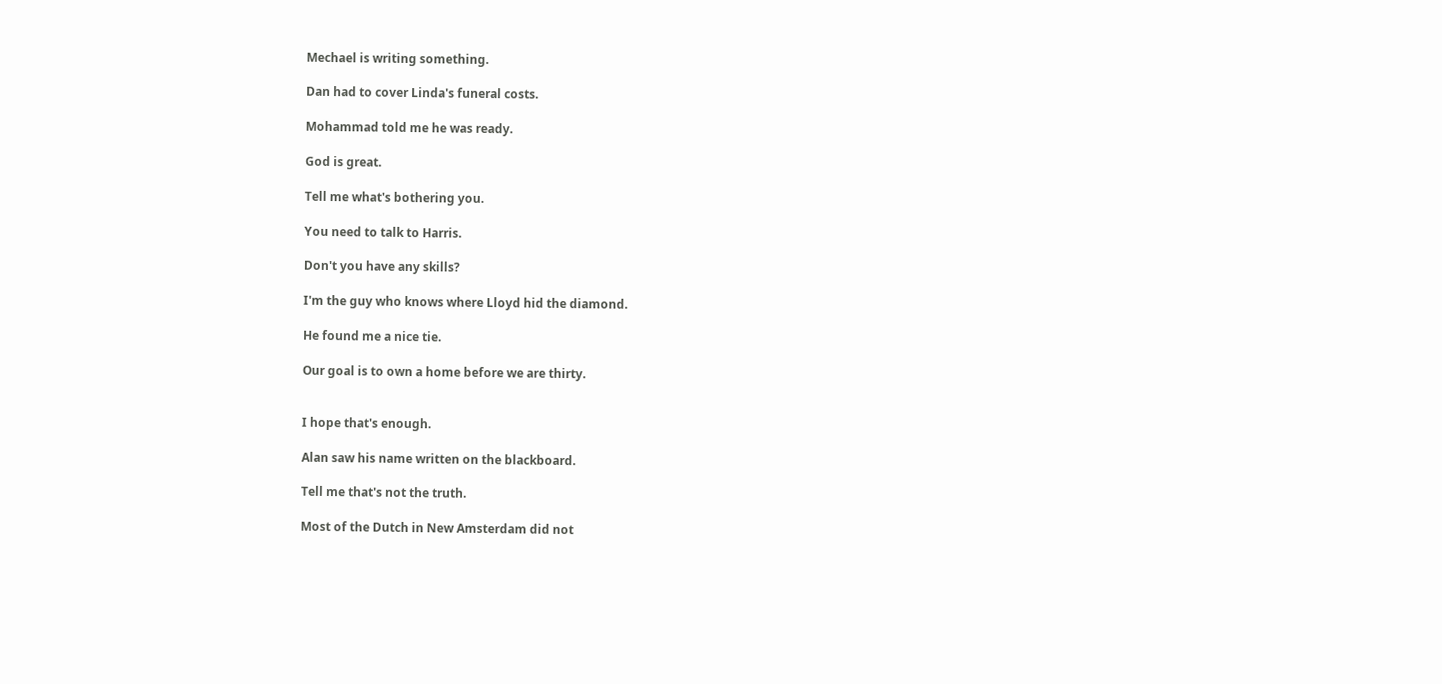Mechael is writing something.

Dan had to cover Linda's funeral costs.

Mohammad told me he was ready.

God is great.

Tell me what's bothering you.

You need to talk to Harris.

Don't you have any skills?

I'm the guy who knows where Lloyd hid the diamond.

He found me a nice tie.

Our goal is to own a home before we are thirty.


I hope that's enough.

Alan saw his name written on the blackboard.

Tell me that's not the truth.

Most of the Dutch in New Amsterdam did not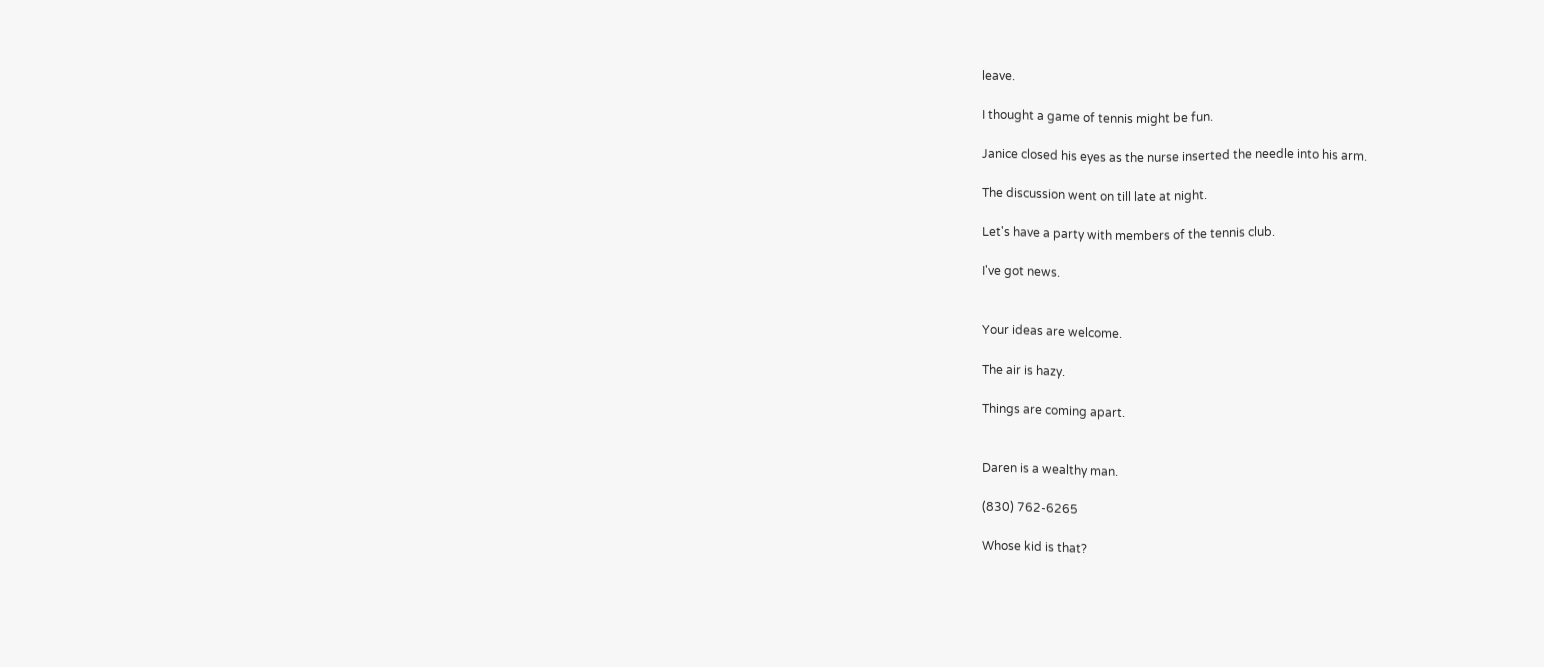leave.

I thought a game of tennis might be fun.

Janice closed his eyes as the nurse inserted the needle into his arm.

The discussion went on till late at night.

Let's have a party with members of the tennis club.

I've got news.


Your ideas are welcome.

The air is hazy.

Things are coming apart.


Daren is a wealthy man.

(830) 762-6265

Whose kid is that?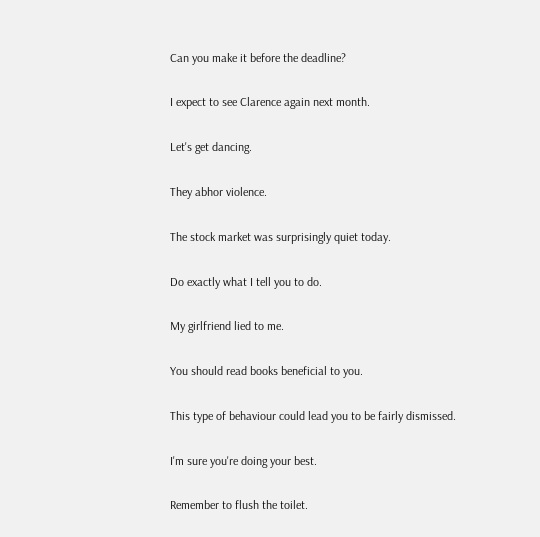Can you make it before the deadline?

I expect to see Clarence again next month.

Let's get dancing.

They abhor violence.

The stock market was surprisingly quiet today.

Do exactly what I tell you to do.

My girlfriend lied to me.

You should read books beneficial to you.

This type of behaviour could lead you to be fairly dismissed.

I'm sure you're doing your best.

Remember to flush the toilet.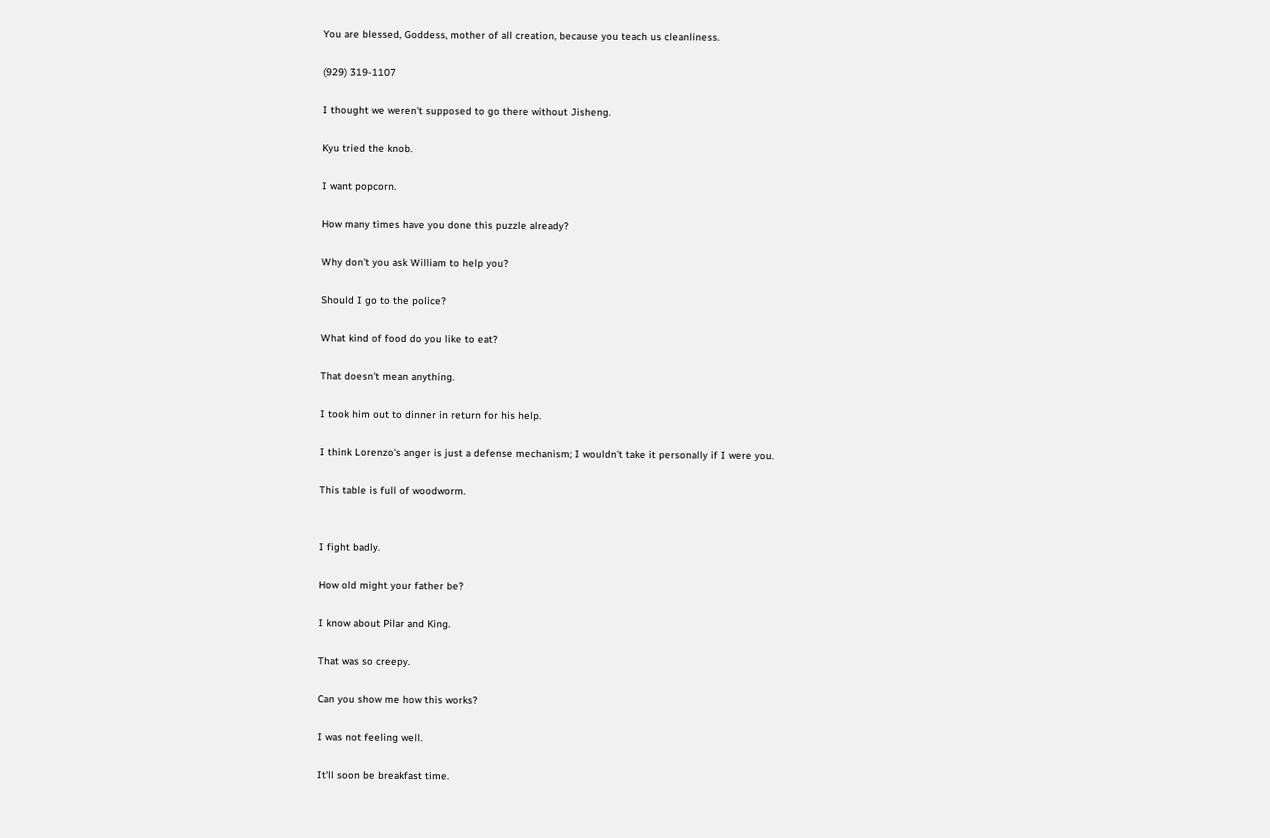You are blessed, Goddess, mother of all creation, because you teach us cleanliness.

(929) 319-1107

I thought we weren't supposed to go there without Jisheng.

Kyu tried the knob.

I want popcorn.

How many times have you done this puzzle already?

Why don't you ask William to help you?

Should I go to the police?

What kind of food do you like to eat?

That doesn't mean anything.

I took him out to dinner in return for his help.

I think Lorenzo's anger is just a defense mechanism; I wouldn't take it personally if I were you.

This table is full of woodworm.


I fight badly.

How old might your father be?

I know about Pilar and King.

That was so creepy.

Can you show me how this works?

I was not feeling well.

It'll soon be breakfast time.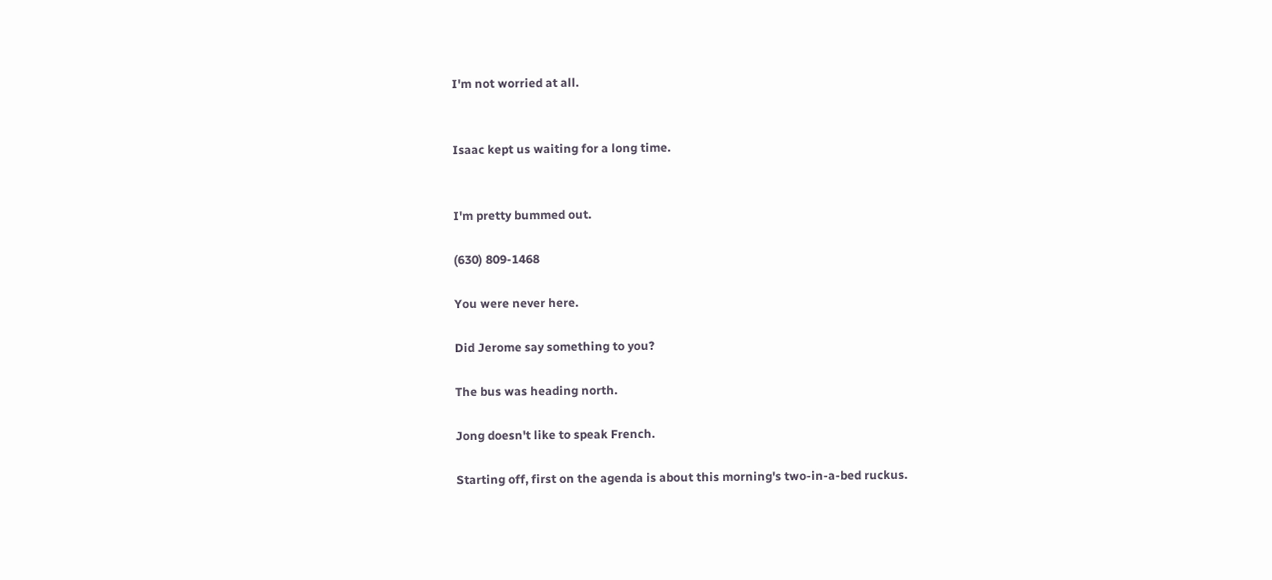I'm not worried at all.


Isaac kept us waiting for a long time.


I'm pretty bummed out.

(630) 809-1468

You were never here.

Did Jerome say something to you?

The bus was heading north.

Jong doesn't like to speak French.

Starting off, first on the agenda is about this morning's two-in-a-bed ruckus.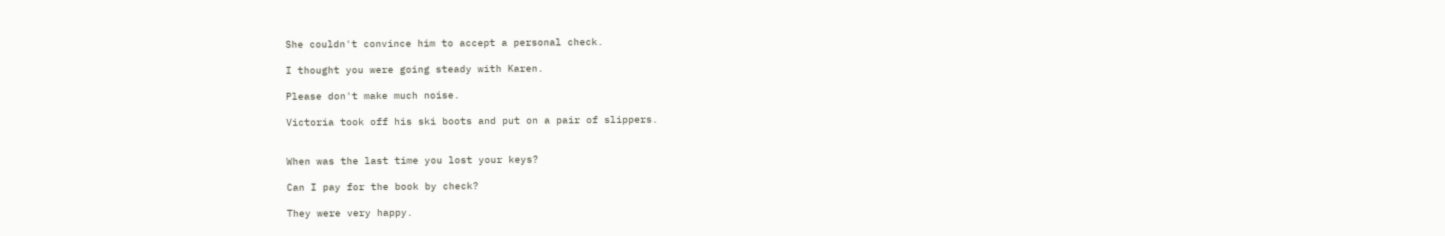She couldn't convince him to accept a personal check.

I thought you were going steady with Karen.

Please don't make much noise.

Victoria took off his ski boots and put on a pair of slippers.


When was the last time you lost your keys?

Can I pay for the book by check?

They were very happy.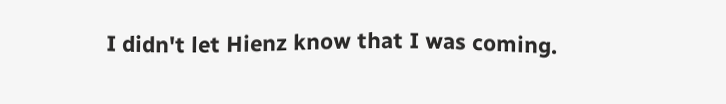I didn't let Hienz know that I was coming.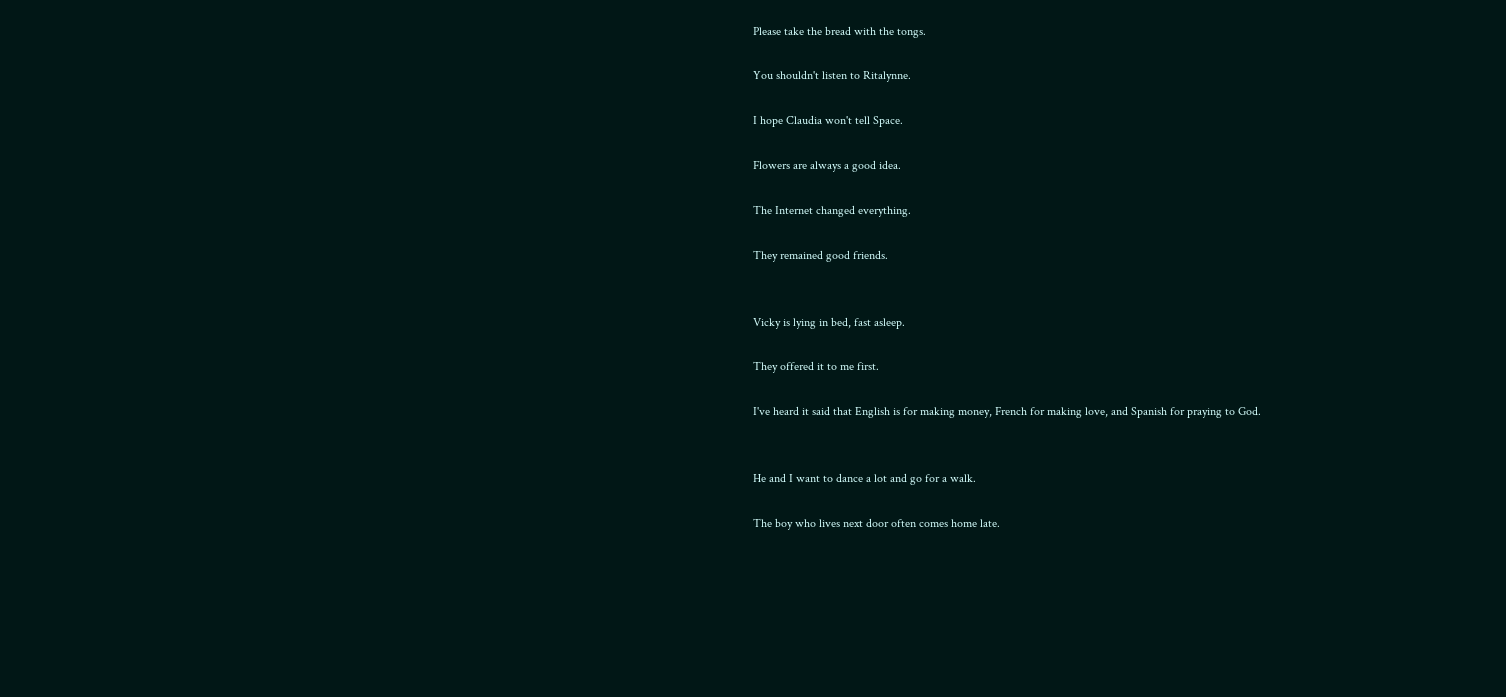Please take the bread with the tongs.

You shouldn't listen to Ritalynne.

I hope Claudia won't tell Space.

Flowers are always a good idea.

The Internet changed everything.

They remained good friends.


Vicky is lying in bed, fast asleep.

They offered it to me first.

I've heard it said that English is for making money, French for making love, and Spanish for praying to God.


He and I want to dance a lot and go for a walk.

The boy who lives next door often comes home late.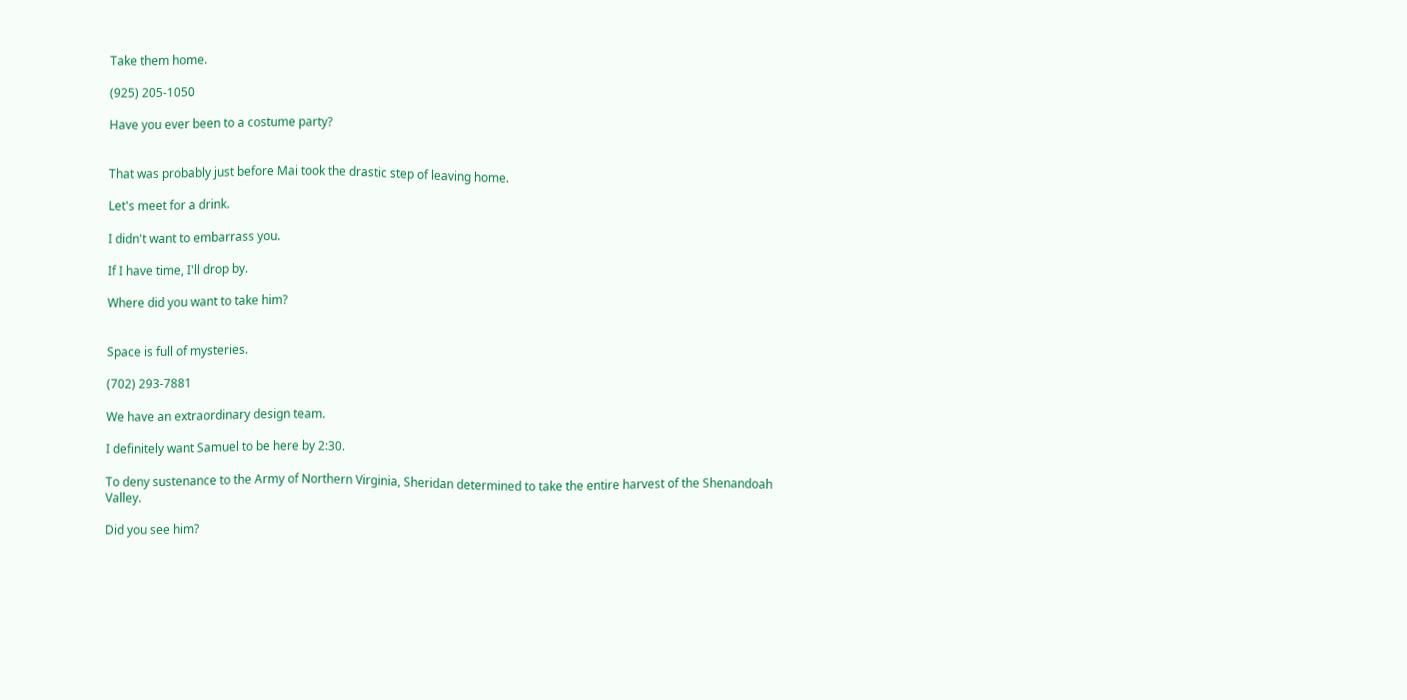Take them home.

(925) 205-1050

Have you ever been to a costume party?


That was probably just before Mai took the drastic step of leaving home.

Let's meet for a drink.

I didn't want to embarrass you.

If I have time, I'll drop by.

Where did you want to take him?


Space is full of mysteries.

(702) 293-7881

We have an extraordinary design team.

I definitely want Samuel to be here by 2:30.

To deny sustenance to the Army of Northern Virginia, Sheridan determined to take the entire harvest of the Shenandoah Valley.

Did you see him?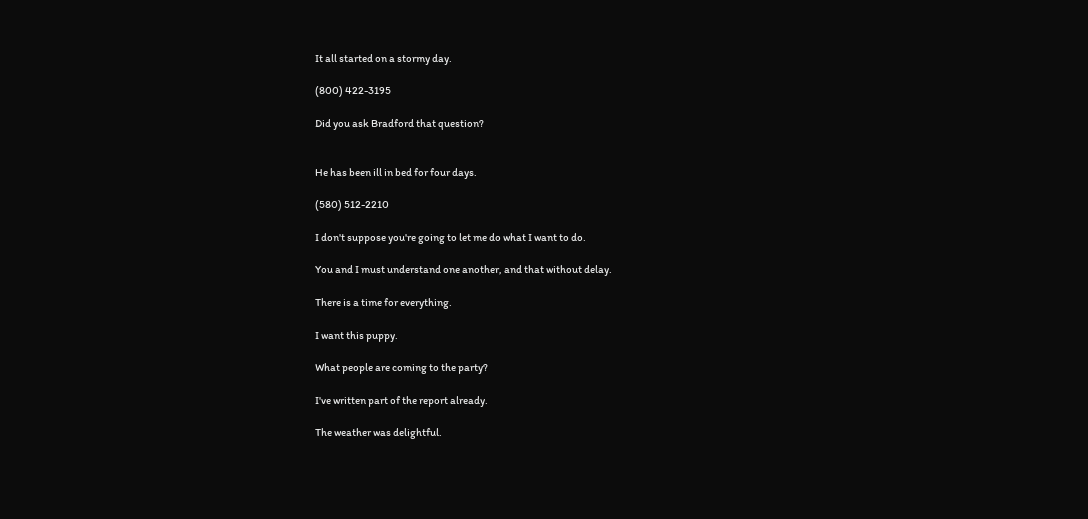It all started on a stormy day.

(800) 422-3195

Did you ask Bradford that question?


He has been ill in bed for four days.

(580) 512-2210

I don't suppose you're going to let me do what I want to do.

You and I must understand one another, and that without delay.

There is a time for everything.

I want this puppy.

What people are coming to the party?

I've written part of the report already.

The weather was delightful.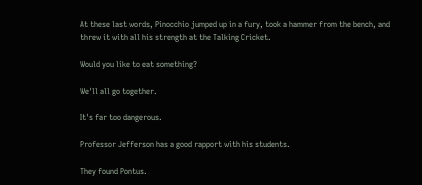At these last words, Pinocchio jumped up in a fury, took a hammer from the bench, and threw it with all his strength at the Talking Cricket.

Would you like to eat something?

We'll all go together.

It's far too dangerous.

Professor Jefferson has a good rapport with his students.

They found Pontus.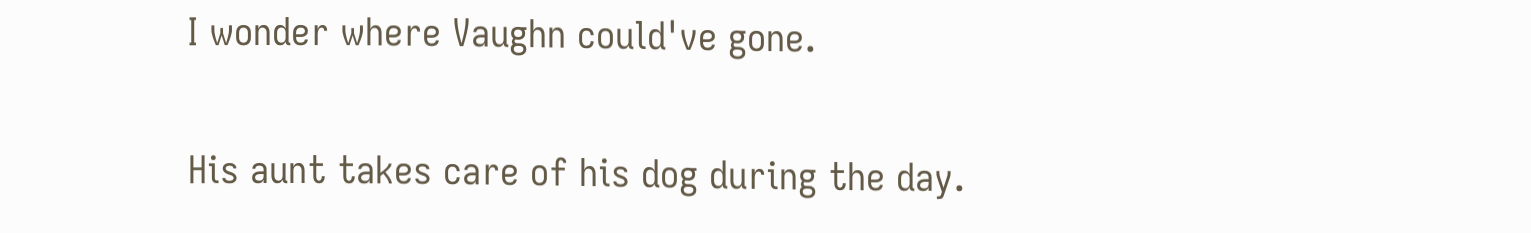I wonder where Vaughn could've gone.

His aunt takes care of his dog during the day.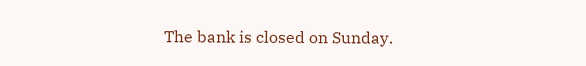The bank is closed on Sunday.